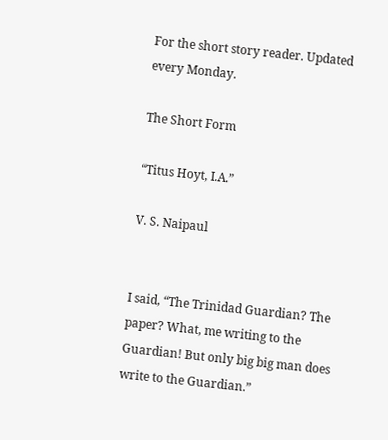For the short story reader. Updated every Monday.

The Short Form

“Titus Hoyt, I.A.”

V. S. Naipaul


I said, “The Trinidad Guardian? The paper? What, me writing to the Guardian! But only big big man does write to the Guardian.”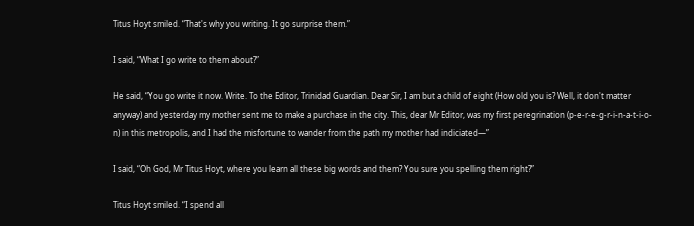Titus Hoyt smiled. “That's why you writing. It go surprise them.”

I said, “What I go write to them about?”

He said, “You go write it now. Write. To the Editor, Trinidad Guardian. Dear Sir, I am but a child of eight (How old you is? Well, it don't matter anyway) and yesterday my mother sent me to make a purchase in the city. This, dear Mr Editor, was my first peregrination (p-e-r-e-g-r-i-n-a-t-i-o-n) in this metropolis, and I had the misfortune to wander from the path my mother had indiciated—”

I said, “Oh God, Mr Titus Hoyt, where you learn all these big words and them? You sure you spelling them right?”

Titus Hoyt smiled. “I spend all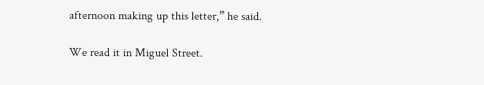afternoon making up this letter,” he said.

We read it in Miguel Street.